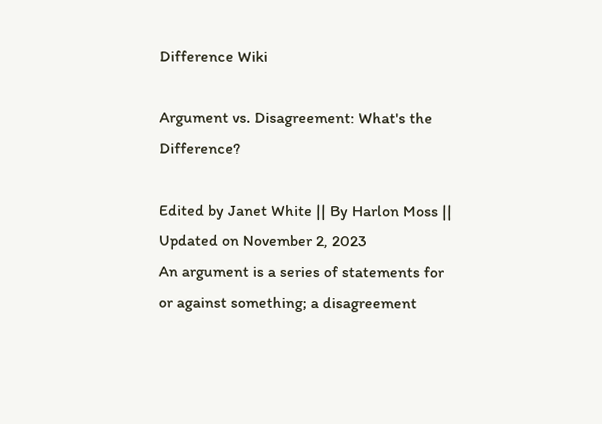Difference Wiki

Argument vs. Disagreement: What's the Difference?

Edited by Janet White || By Harlon Moss || Updated on November 2, 2023
An argument is a series of statements for or against something; a disagreement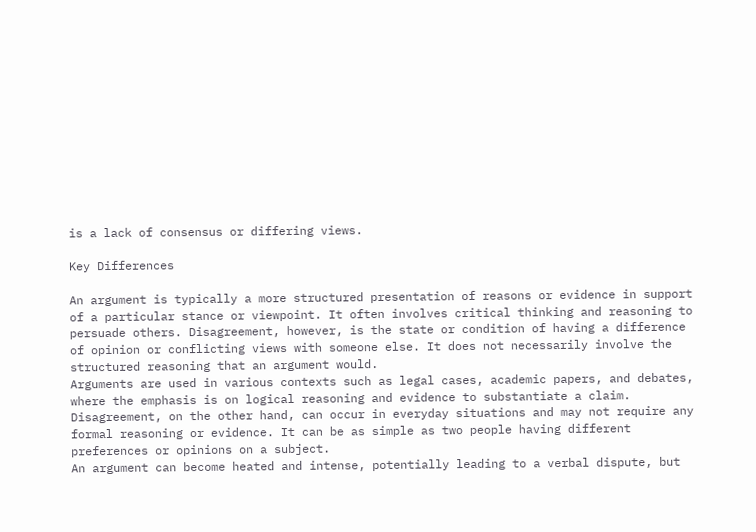is a lack of consensus or differing views.

Key Differences

An argument is typically a more structured presentation of reasons or evidence in support of a particular stance or viewpoint. It often involves critical thinking and reasoning to persuade others. Disagreement, however, is the state or condition of having a difference of opinion or conflicting views with someone else. It does not necessarily involve the structured reasoning that an argument would.
Arguments are used in various contexts such as legal cases, academic papers, and debates, where the emphasis is on logical reasoning and evidence to substantiate a claim. Disagreement, on the other hand, can occur in everyday situations and may not require any formal reasoning or evidence. It can be as simple as two people having different preferences or opinions on a subject.
An argument can become heated and intense, potentially leading to a verbal dispute, but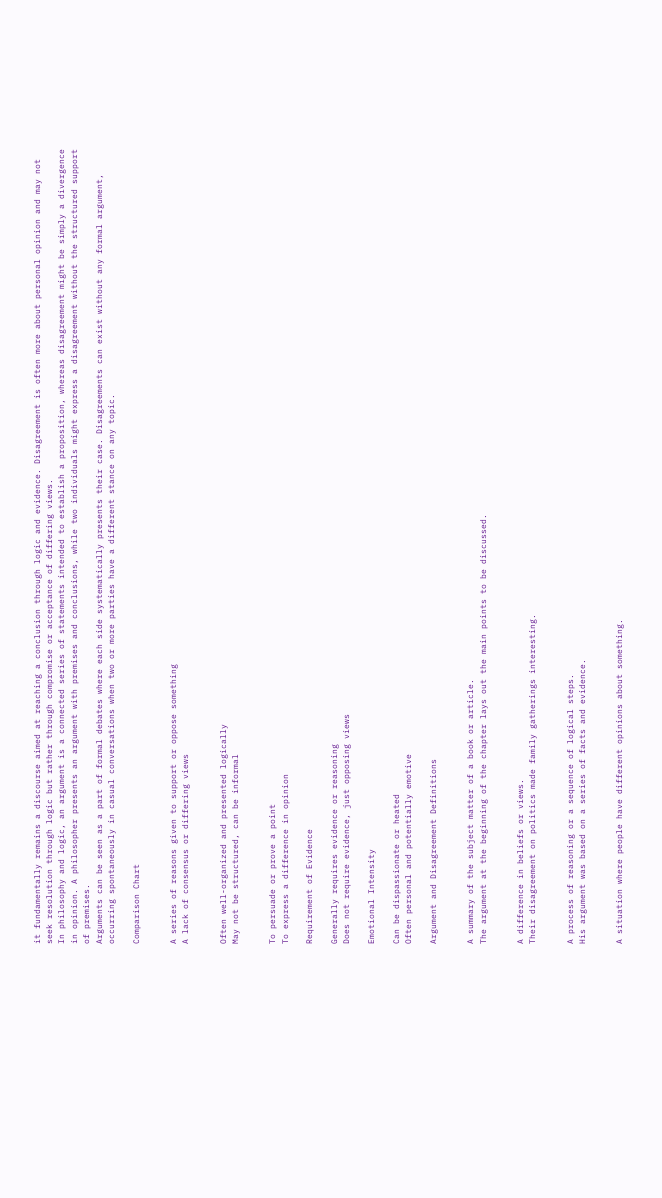it fundamentally remains a discourse aimed at reaching a conclusion through logic and evidence. Disagreement is often more about personal opinion and may not seek resolution through logic but rather through compromise or acceptance of differing views.
In philosophy and logic, an argument is a connected series of statements intended to establish a proposition, whereas disagreement might be simply a divergence in opinion. A philosopher presents an argument with premises and conclusions, while two individuals might express a disagreement without the structured support of premises.
Arguments can be seen as a part of formal debates where each side systematically presents their case. Disagreements can exist without any formal argument, occurring spontaneously in casual conversations when two or more parties have a different stance on any topic.

Comparison Chart


A series of reasons given to support or oppose something
A lack of consensus or differing views


Often well-organized and presented logically
May not be structured, can be informal


To persuade or prove a point
To express a difference in opinion

Requirement of Evidence

Generally requires evidence or reasoning
Does not require evidence, just opposing views

Emotional Intensity

Can be dispassionate or heated
Often personal and potentially emotive

Argument and Disagreement Definitions


A summary of the subject matter of a book or article.
The argument at the beginning of the chapter lays out the main points to be discussed.


A difference in beliefs or views.
Their disagreement on politics made family gatherings interesting.


A process of reasoning or a sequence of logical steps.
His argument was based on a series of facts and evidence.


A situation where people have different opinions about something.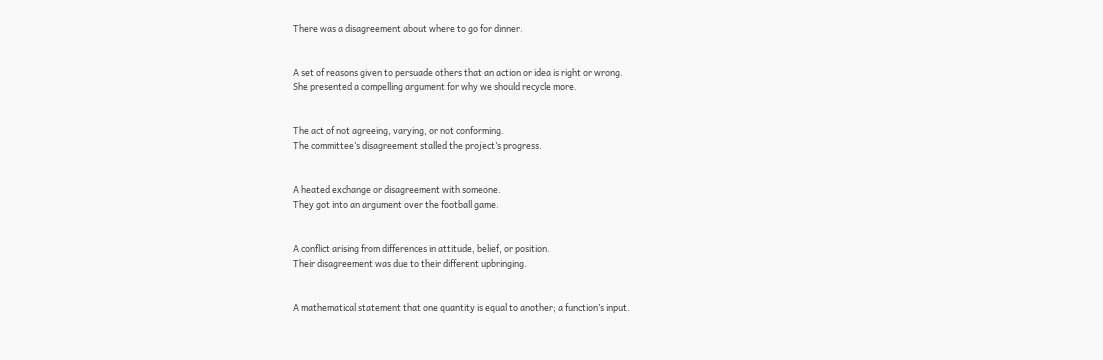There was a disagreement about where to go for dinner.


A set of reasons given to persuade others that an action or idea is right or wrong.
She presented a compelling argument for why we should recycle more.


The act of not agreeing, varying, or not conforming.
The committee’s disagreement stalled the project’s progress.


A heated exchange or disagreement with someone.
They got into an argument over the football game.


A conflict arising from differences in attitude, belief, or position.
Their disagreement was due to their different upbringing.


A mathematical statement that one quantity is equal to another; a function’s input.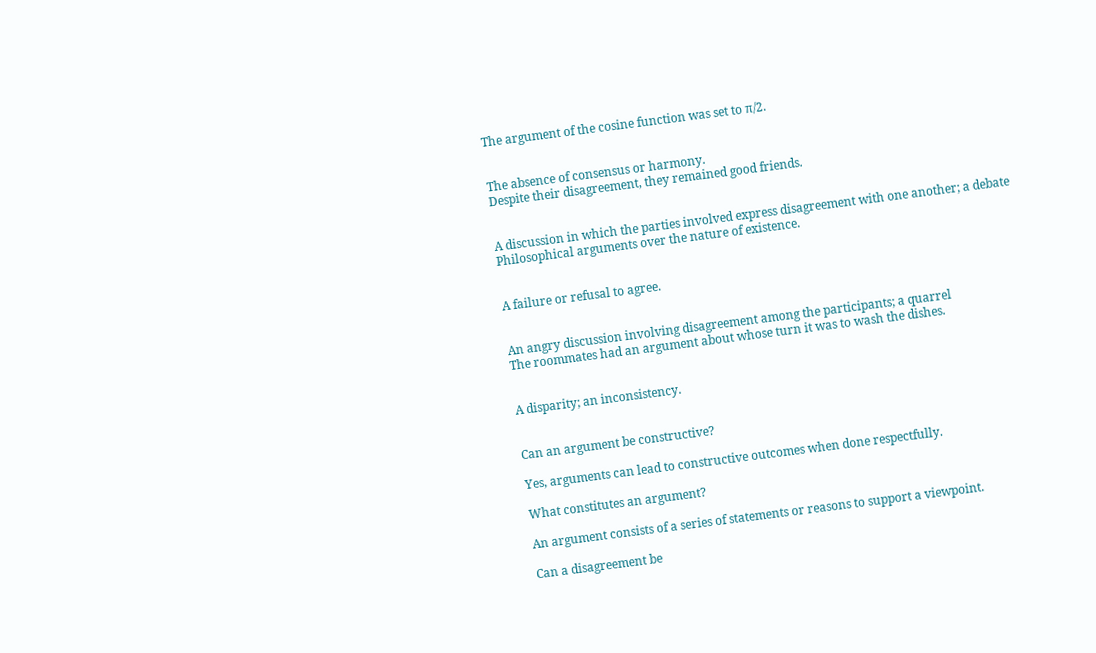The argument of the cosine function was set to π/2.


The absence of consensus or harmony.
Despite their disagreement, they remained good friends.


A discussion in which the parties involved express disagreement with one another; a debate
Philosophical arguments over the nature of existence.


A failure or refusal to agree.


An angry discussion involving disagreement among the participants; a quarrel
The roommates had an argument about whose turn it was to wash the dishes.


A disparity; an inconsistency.


Can an argument be constructive?

Yes, arguments can lead to constructive outcomes when done respectfully.

What constitutes an argument?

An argument consists of a series of statements or reasons to support a viewpoint.

Can a disagreement be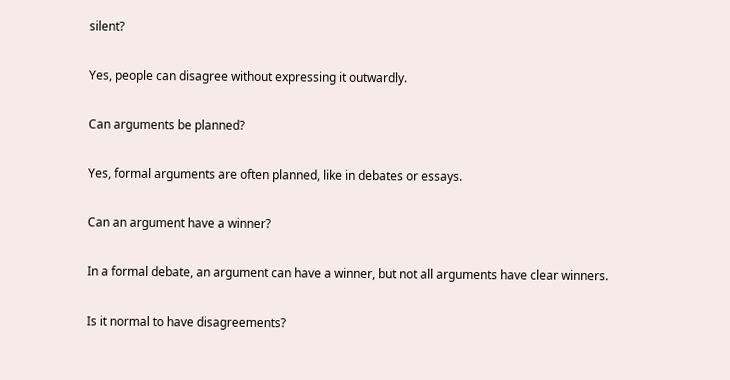silent?

Yes, people can disagree without expressing it outwardly.

Can arguments be planned?

Yes, formal arguments are often planned, like in debates or essays.

Can an argument have a winner?

In a formal debate, an argument can have a winner, but not all arguments have clear winners.

Is it normal to have disagreements?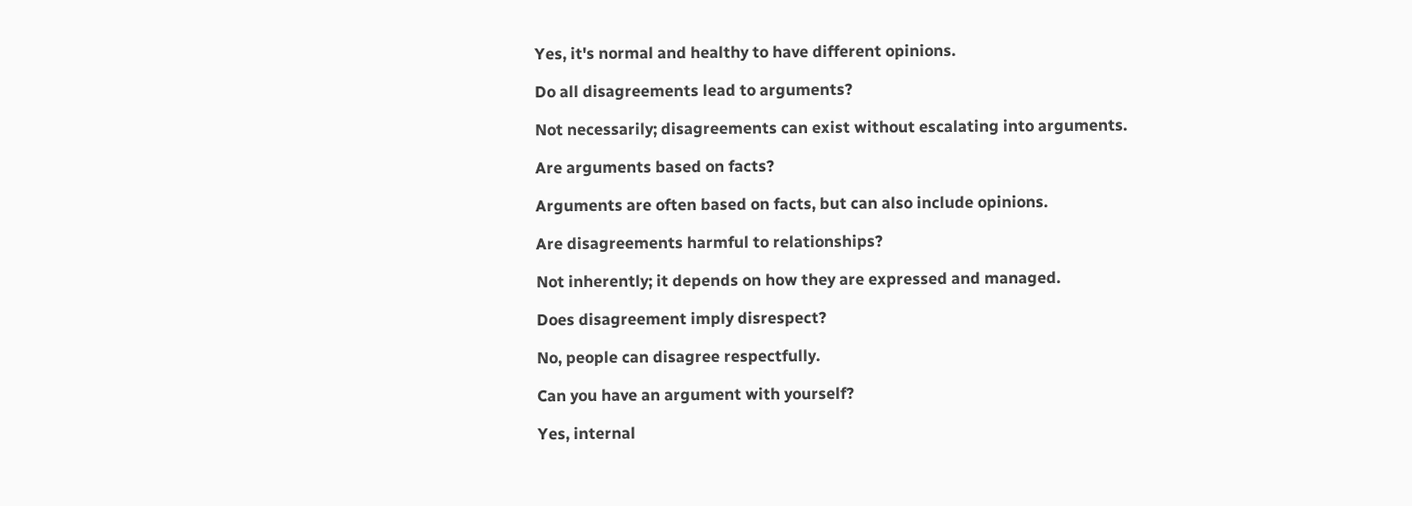Yes, it's normal and healthy to have different opinions.

Do all disagreements lead to arguments?

Not necessarily; disagreements can exist without escalating into arguments.

Are arguments based on facts?

Arguments are often based on facts, but can also include opinions.

Are disagreements harmful to relationships?

Not inherently; it depends on how they are expressed and managed.

Does disagreement imply disrespect?

No, people can disagree respectfully.

Can you have an argument with yourself?

Yes, internal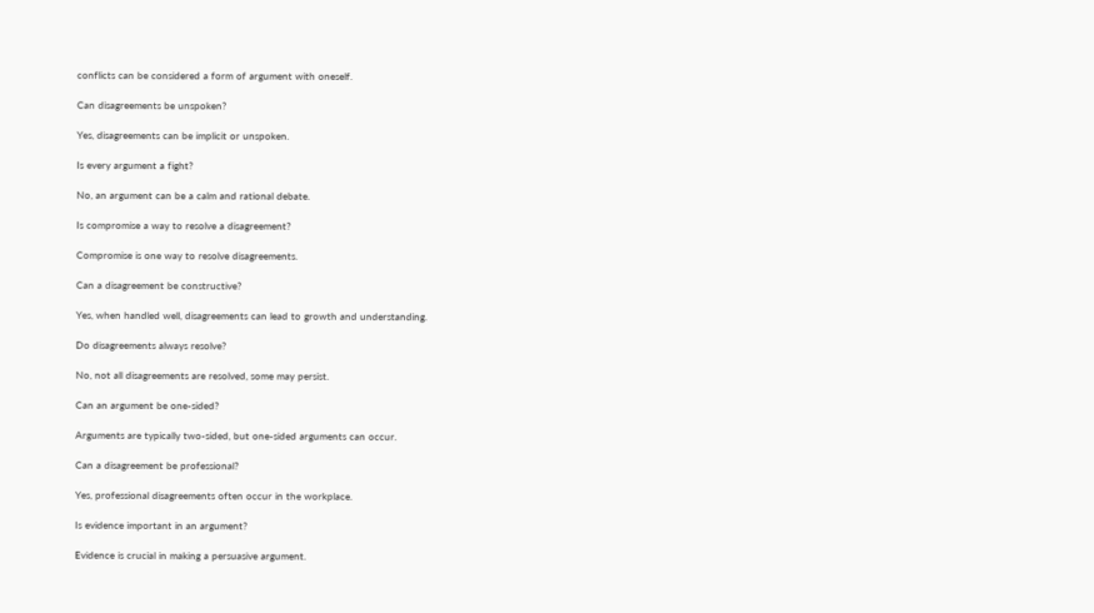conflicts can be considered a form of argument with oneself.

Can disagreements be unspoken?

Yes, disagreements can be implicit or unspoken.

Is every argument a fight?

No, an argument can be a calm and rational debate.

Is compromise a way to resolve a disagreement?

Compromise is one way to resolve disagreements.

Can a disagreement be constructive?

Yes, when handled well, disagreements can lead to growth and understanding.

Do disagreements always resolve?

No, not all disagreements are resolved, some may persist.

Can an argument be one-sided?

Arguments are typically two-sided, but one-sided arguments can occur.

Can a disagreement be professional?

Yes, professional disagreements often occur in the workplace.

Is evidence important in an argument?

Evidence is crucial in making a persuasive argument.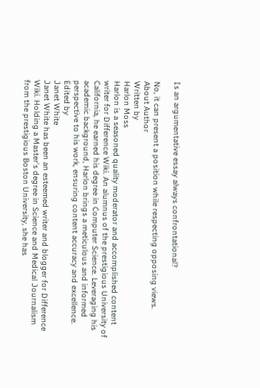Is an argumentative essay always confrontational?

No, it can present a position while respecting opposing views.
About Author
Written by
Harlon Moss
Harlon is a seasoned quality moderator and accomplished content writer for Difference Wiki. An alumnus of the prestigious University of California, he earned his degree in Computer Science. Leveraging his academic background, Harlon brings a meticulous and informed perspective to his work, ensuring content accuracy and excellence.
Edited by
Janet White
Janet White has been an esteemed writer and blogger for Difference Wiki. Holding a Master's degree in Science and Medical Journalism from the prestigious Boston University, she has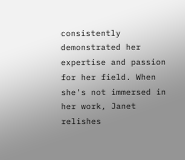consistently demonstrated her expertise and passion for her field. When she's not immersed in her work, Janet relishes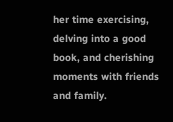her time exercising, delving into a good book, and cherishing moments with friends and family.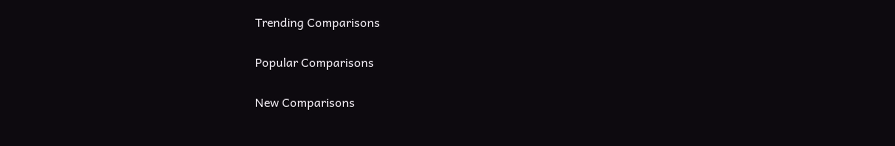Trending Comparisons

Popular Comparisons

New Comparisons